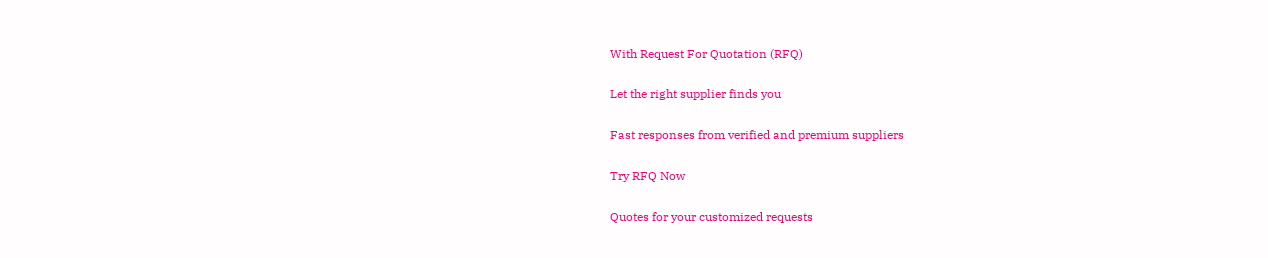With Request For Quotation (RFQ)

Let the right supplier finds you

Fast responses from verified and premium suppliers

Try RFQ Now

Quotes for your customized requests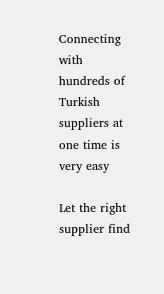Connecting with hundreds of Turkish suppliers at one time is very easy

Let the right supplier find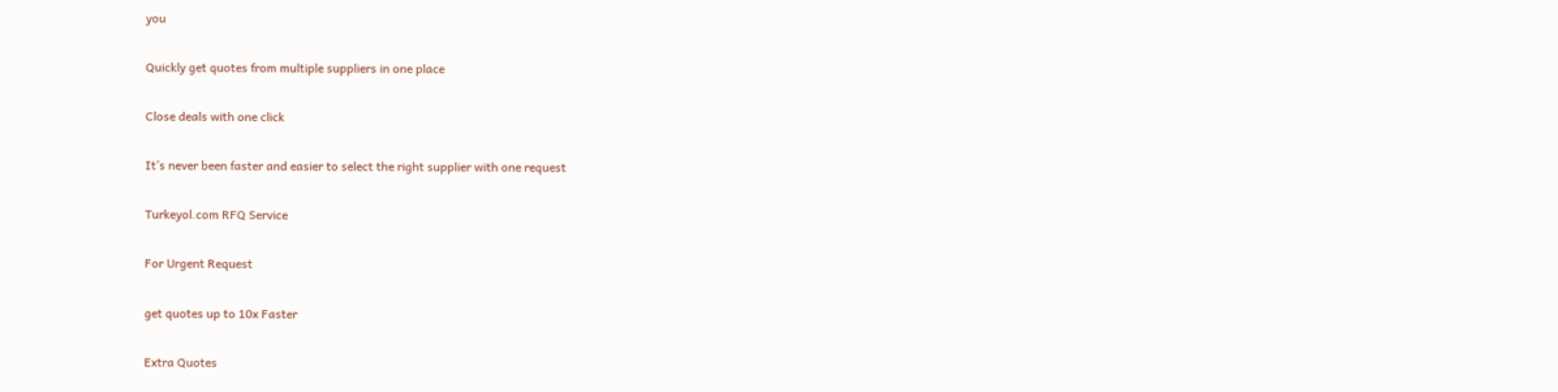you

Quickly get quotes from multiple suppliers in one place

Close deals with one click

It’s never been faster and easier to select the right supplier with one request

Turkeyol.com RFQ Service

For Urgent Request

get quotes up to 10x Faster

Extra Quotes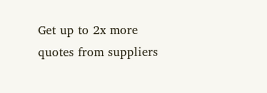Get up to 2x more quotes from suppliers